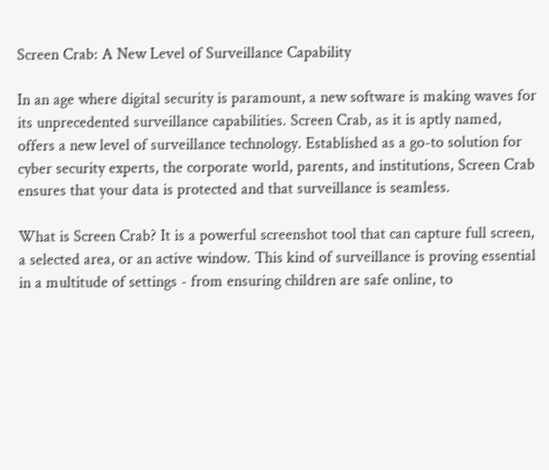Screen Crab: A New Level of Surveillance Capability

In an age where digital security is paramount, a new software is making waves for its unprecedented surveillance capabilities. Screen Crab, as it is aptly named, offers a new level of surveillance technology. Established as a go-to solution for cyber security experts, the corporate world, parents, and institutions, Screen Crab ensures that your data is protected and that surveillance is seamless.

What is Screen Crab? It is a powerful screenshot tool that can capture full screen, a selected area, or an active window. This kind of surveillance is proving essential in a multitude of settings - from ensuring children are safe online, to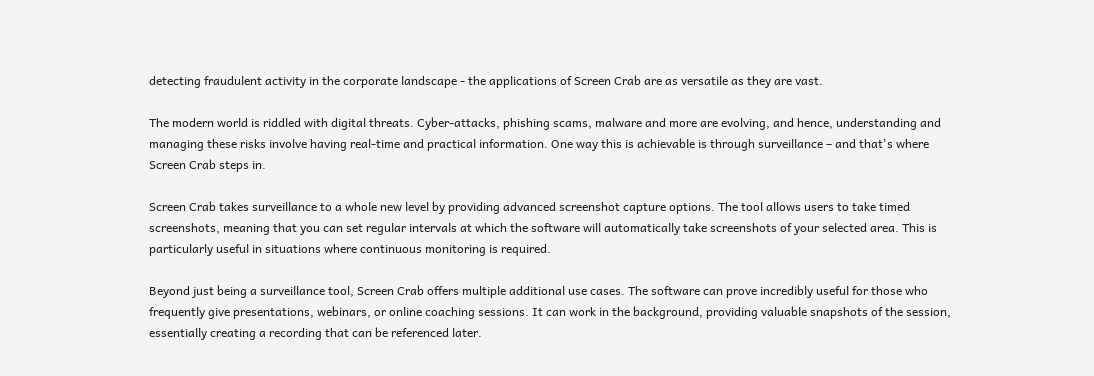detecting fraudulent activity in the corporate landscape - the applications of Screen Crab are as versatile as they are vast.

The modern world is riddled with digital threats. Cyber-attacks, phishing scams, malware and more are evolving, and hence, understanding and managing these risks involve having real-time and practical information. One way this is achievable is through surveillance – and that's where Screen Crab steps in.

Screen Crab takes surveillance to a whole new level by providing advanced screenshot capture options. The tool allows users to take timed screenshots, meaning that you can set regular intervals at which the software will automatically take screenshots of your selected area. This is particularly useful in situations where continuous monitoring is required.

Beyond just being a surveillance tool, Screen Crab offers multiple additional use cases. The software can prove incredibly useful for those who frequently give presentations, webinars, or online coaching sessions. It can work in the background, providing valuable snapshots of the session, essentially creating a recording that can be referenced later.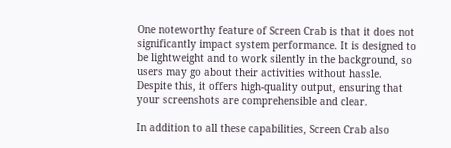One noteworthy feature of Screen Crab is that it does not significantly impact system performance. It is designed to be lightweight and to work silently in the background, so users may go about their activities without hassle. Despite this, it offers high-quality output, ensuring that your screenshots are comprehensible and clear.

In addition to all these capabilities, Screen Crab also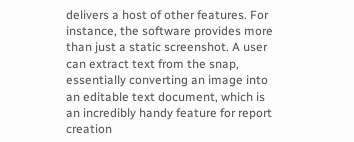delivers a host of other features. For instance, the software provides more than just a static screenshot. A user can extract text from the snap, essentially converting an image into an editable text document, which is an incredibly handy feature for report creation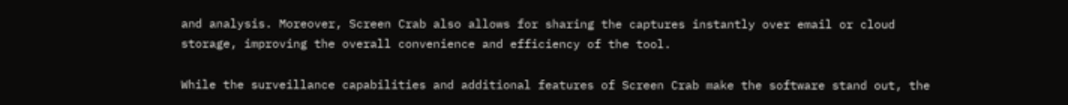and analysis. Moreover, Screen Crab also allows for sharing the captures instantly over email or cloud storage, improving the overall convenience and efficiency of the tool.

While the surveillance capabilities and additional features of Screen Crab make the software stand out, the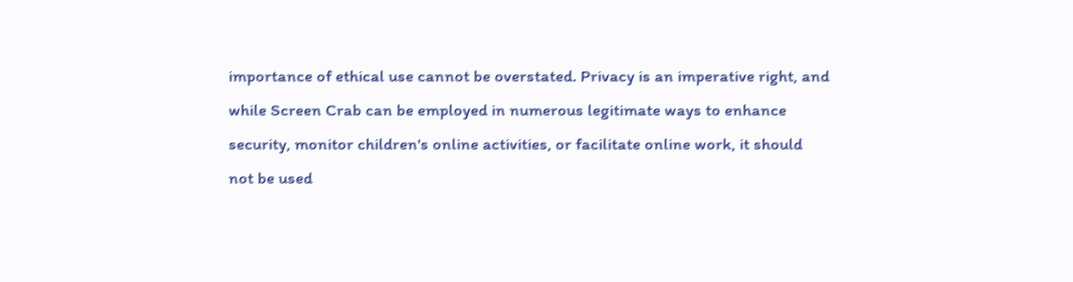importance of ethical use cannot be overstated. Privacy is an imperative right, and while Screen Crab can be employed in numerous legitimate ways to enhance security, monitor children's online activities, or facilitate online work, it should not be used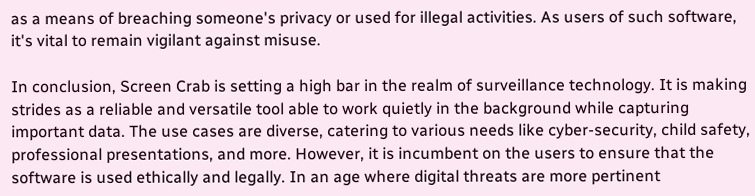as a means of breaching someone's privacy or used for illegal activities. As users of such software, it's vital to remain vigilant against misuse.

In conclusion, Screen Crab is setting a high bar in the realm of surveillance technology. It is making strides as a reliable and versatile tool able to work quietly in the background while capturing important data. The use cases are diverse, catering to various needs like cyber-security, child safety, professional presentations, and more. However, it is incumbent on the users to ensure that the software is used ethically and legally. In an age where digital threats are more pertinent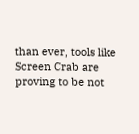than ever, tools like Screen Crab are proving to be not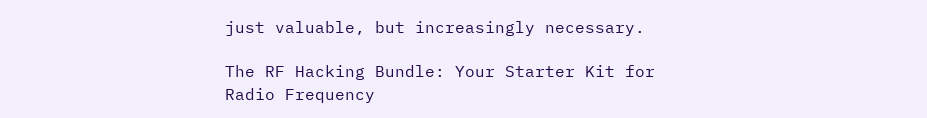just valuable, but increasingly necessary.

The RF Hacking Bundle: Your Starter Kit for Radio Frequency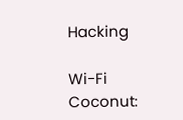Hacking

Wi-Fi Coconut: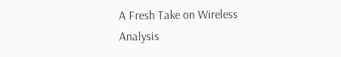A Fresh Take on Wireless Analysis